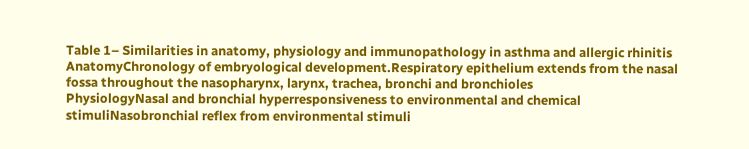Table 1– Similarities in anatomy, physiology and immunopathology in asthma and allergic rhinitis
AnatomyChronology of embryological development.Respiratory epithelium extends from the nasal fossa throughout the nasopharynx, larynx, trachea, bronchi and bronchioles
PhysiologyNasal and bronchial hyperresponsiveness to environmental and chemical stimuliNasobronchial reflex from environmental stimuli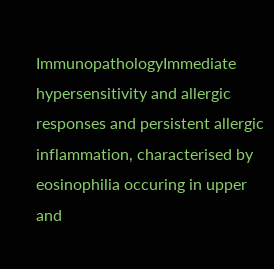ImmunopathologyImmediate hypersensitivity and allergic responses and persistent allergic inflammation, characterised by eosinophilia occuring in upper and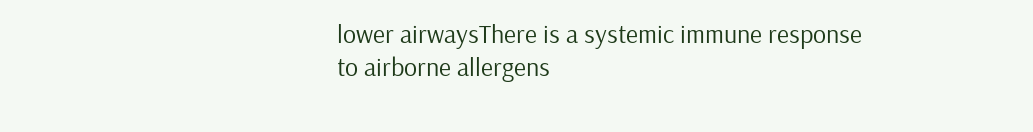lower airwaysThere is a systemic immune response to airborne allergens